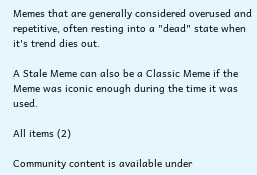Memes that are generally considered overused and repetitive, often resting into a "dead" state when it's trend dies out.

A Stale Meme can also be a Classic Meme if the Meme was iconic enough during the time it was used.

All items (2)

Community content is available under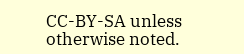CC-BY-SA unless otherwise noted.